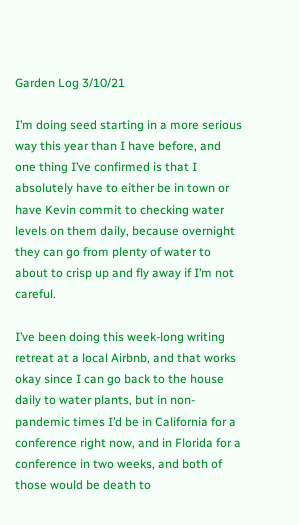Garden Log 3/10/21

I’m doing seed starting in a more serious way this year than I have before, and one thing I’ve confirmed is that I absolutely have to either be in town or have Kevin commit to checking water levels on them daily, because overnight they can go from plenty of water to about to crisp up and fly away if I’m not careful.

I’ve been doing this week-long writing retreat at a local Airbnb, and that works okay since I can go back to the house daily to water plants, but in non-pandemic times I’d be in California for a conference right now, and in Florida for a conference in two weeks, and both of those would be death to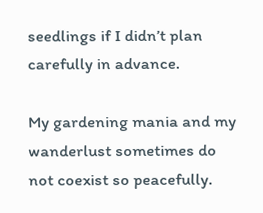seedlings if I didn’t plan carefully in advance.

My gardening mania and my wanderlust sometimes do not coexist so peacefully.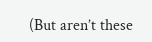(But aren’t these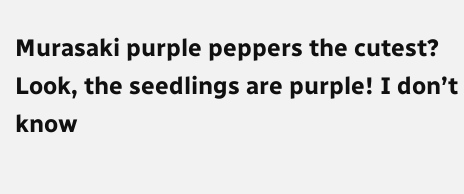Murasaki purple peppers the cutest? Look, the seedlings are purple! I don’t know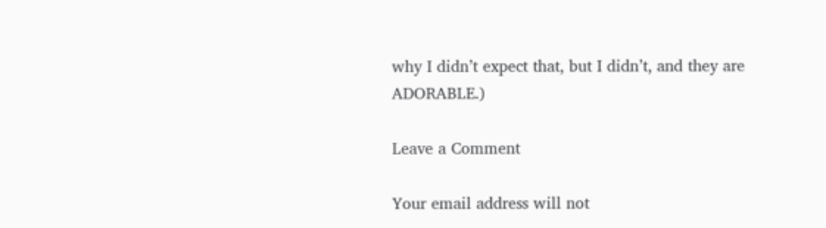why I didn’t expect that, but I didn’t, and they are ADORABLE.)

Leave a Comment

Your email address will not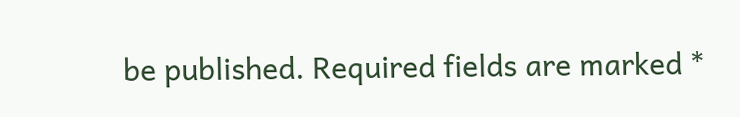be published. Required fields are marked *